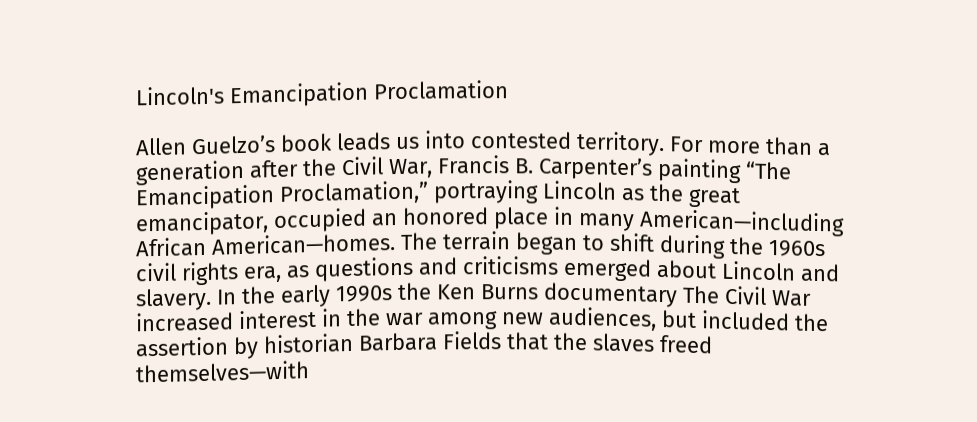Lincoln's Emancipation Proclamation

Allen Guelzo’s book leads us into contested territory. For more than a generation after the Civil War, Francis B. Carpenter’s painting “The Emancipation Proclamation,” portraying Lincoln as the great emancipator, occupied an honored place in many American—including African American—homes. The terrain began to shift during the 1960s civil rights era, as questions and criticisms emerged about Lincoln and slavery. In the early 1990s the Ken Burns documentary The Civil War increased interest in the war among new audiences, but included the assertion by historian Barbara Fields that the slaves freed themselves—with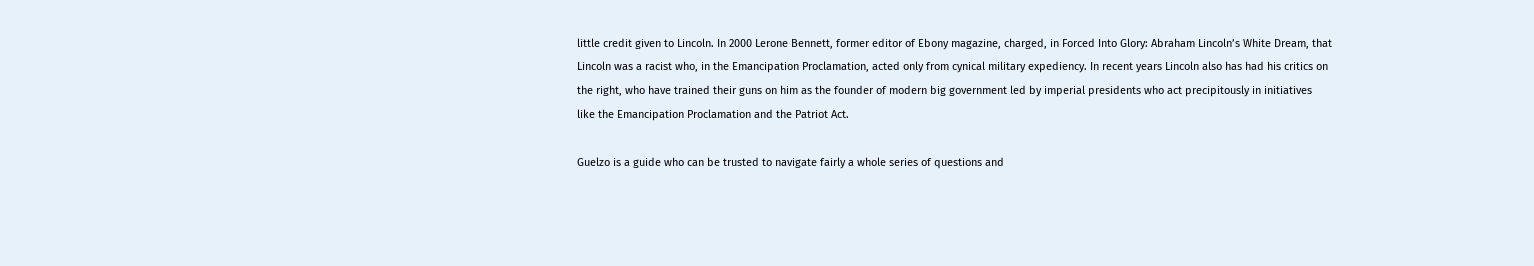little credit given to Lincoln. In 2000 Lerone Bennett, former editor of Ebony magazine, charged, in Forced Into Glory: Abraham Lincoln’s White Dream, that Lincoln was a racist who, in the Emancipation Proclamation, acted only from cynical military expediency. In recent years Lincoln also has had his critics on the right, who have trained their guns on him as the founder of modern big government led by imperial presidents who act precipitously in initiatives like the Emancipation Proclamation and the Patriot Act.

Guelzo is a guide who can be trusted to navigate fairly a whole series of questions and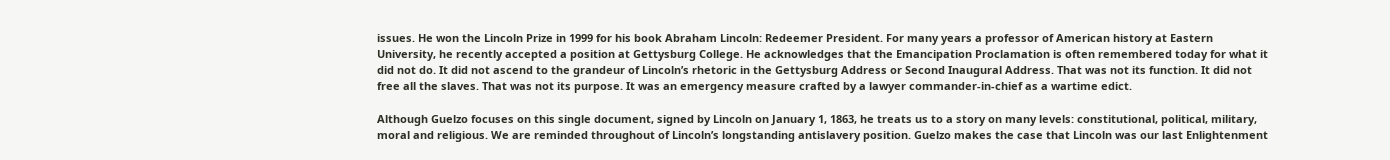issues. He won the Lincoln Prize in 1999 for his book Abraham Lincoln: Redeemer President. For many years a professor of American history at Eastern University, he recently accepted a position at Gettysburg College. He acknowledges that the Emancipation Proclamation is often remembered today for what it did not do. It did not ascend to the grandeur of Lincoln’s rhetoric in the Gettysburg Address or Second Inaugural Address. That was not its function. It did not free all the slaves. That was not its purpose. It was an emergency measure crafted by a lawyer commander-in-chief as a wartime edict.

Although Guelzo focuses on this single document, signed by Lincoln on January 1, 1863, he treats us to a story on many levels: constitutional, political, military, moral and religious. We are reminded throughout of Lincoln’s longstanding antislavery position. Guelzo makes the case that Lincoln was our last Enlightenment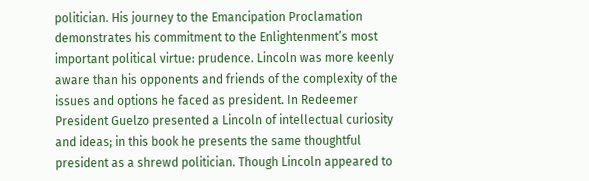politician. His journey to the Emancipation Proclamation demonstrates his commitment to the Enlightenment’s most important political virtue: prudence. Lincoln was more keenly aware than his opponents and friends of the complexity of the issues and options he faced as president. In Redeemer President Guelzo presented a Lincoln of intellectual curiosity and ideas; in this book he presents the same thoughtful president as a shrewd politician. Though Lincoln appeared to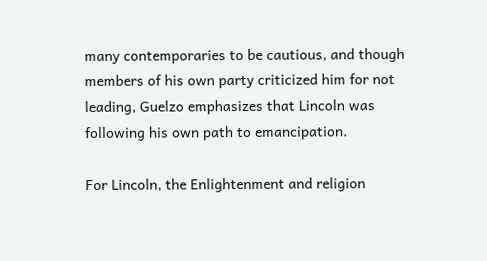many contemporaries to be cautious, and though members of his own party criticized him for not leading, Guelzo emphasizes that Lincoln was following his own path to emancipation.

For Lincoln, the Enlightenment and religion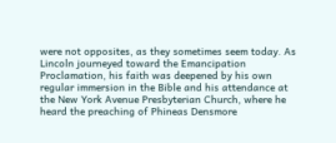were not opposites, as they sometimes seem today. As Lincoln journeyed toward the Emancipation Proclamation, his faith was deepened by his own regular immersion in the Bible and his attendance at the New York Avenue Presbyterian Church, where he heard the preaching of Phineas Densmore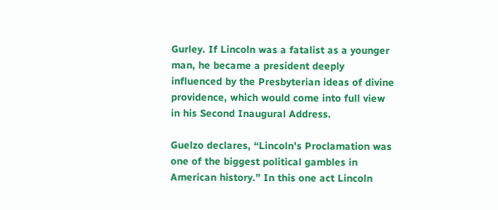Gurley. If Lincoln was a fatalist as a younger man, he became a president deeply influenced by the Presbyterian ideas of divine providence, which would come into full view in his Second Inaugural Address.

Guelzo declares, “Lincoln’s Proclamation was one of the biggest political gambles in American history.” In this one act Lincoln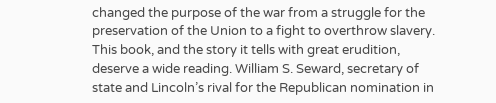changed the purpose of the war from a struggle for the preservation of the Union to a fight to overthrow slavery. This book, and the story it tells with great erudition, deserve a wide reading. William S. Seward, secretary of state and Lincoln’s rival for the Republican nomination in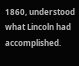1860, understood what Lincoln had accomplished.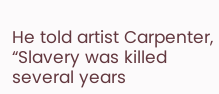He told artist Carpenter, “Slavery was killed several years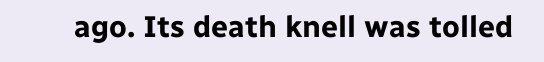ago. Its death knell was tolled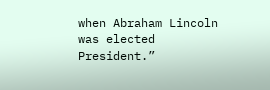when Abraham Lincoln was elected President.”